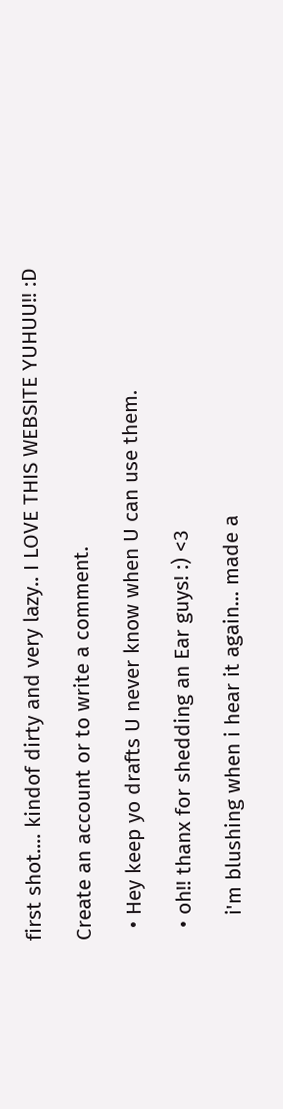first shot.... kindof dirty and very lazy.. I LOVE THIS WEBSITE YUHUU!! :D

Create an account or to write a comment.

  • Hey keep yo drafts U never know when U can use them.

  • oh!! thanx for shedding an Ear guys! :) <3

    i'm blushing when i hear it again... made a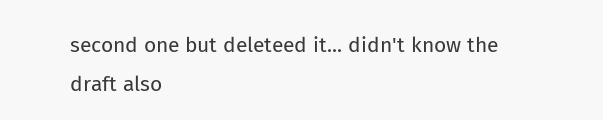second one but deleteed it... didn't know the draft also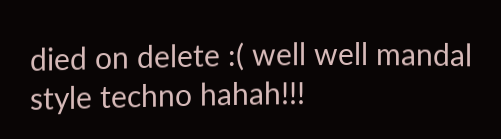died on delete :( well well mandal style techno hahah!!!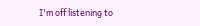I'm off listening to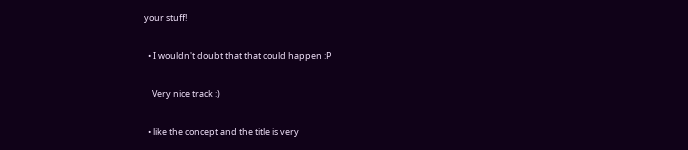your stuff!

  • I wouldn't doubt that that could happen :P

    Very nice track :)

  • like the concept and the title is very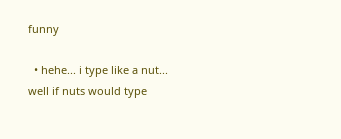funny

  • hehe... i type like a nut... well if nuts would type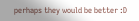perhaps they would be better :D